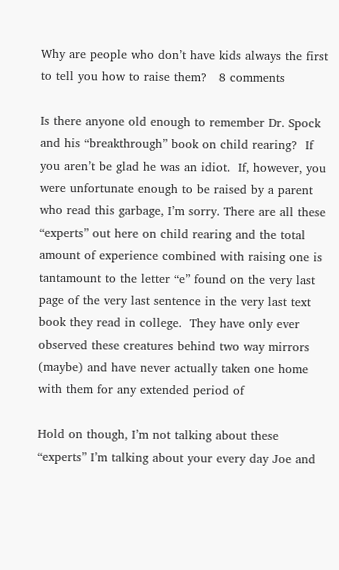Why are people who don’t have kids always the first to tell you how to raise them?   8 comments

Is there anyone old enough to remember Dr. Spock and his “breakthrough” book on child rearing?  If you aren’t be glad he was an idiot.  If, however, you were unfortunate enough to be raised by a parent who read this garbage, I’m sorry. There are all these “experts” out here on child rearing and the total amount of experience combined with raising one is tantamount to the letter “e” found on the very last page of the very last sentence in the very last text book they read in college.  They have only ever observed these creatures behind two way mirrors (maybe) and have never actually taken one home with them for any extended period of

Hold on though, I’m not talking about these “experts” I’m talking about your every day Joe and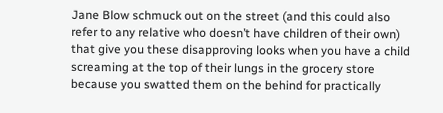Jane Blow schmuck out on the street (and this could also refer to any relative who doesn’t have children of their own) that give you these disapproving looks when you have a child screaming at the top of their lungs in the grocery store because you swatted them on the behind for practically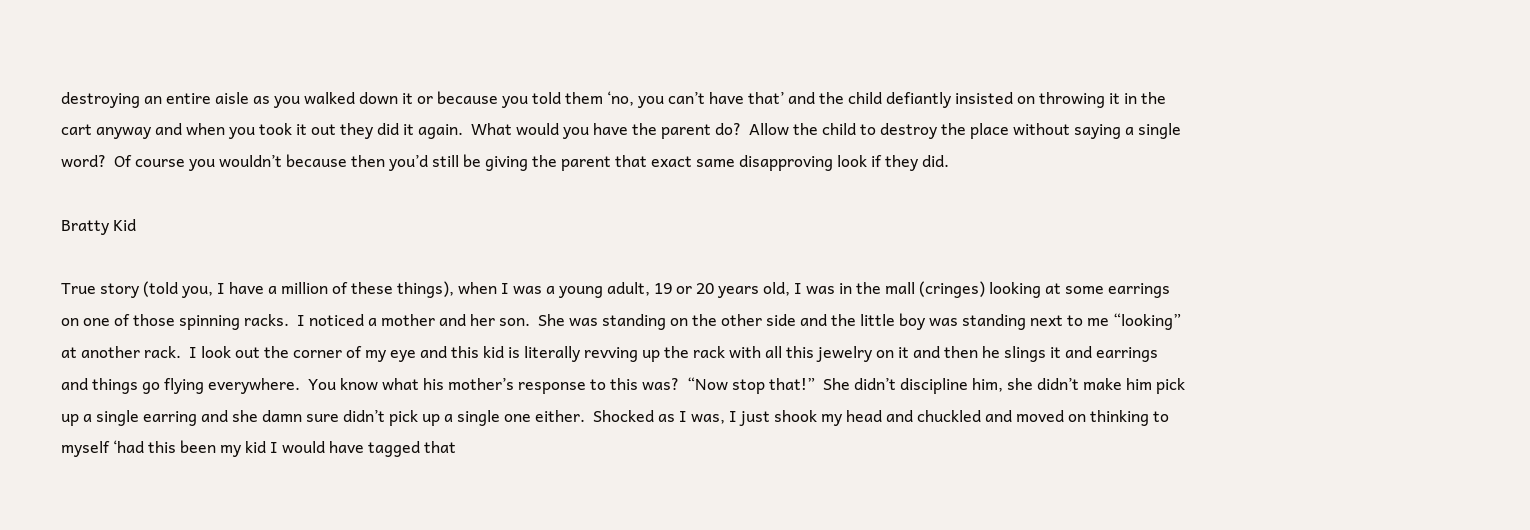destroying an entire aisle as you walked down it or because you told them ‘no, you can’t have that’ and the child defiantly insisted on throwing it in the cart anyway and when you took it out they did it again.  What would you have the parent do?  Allow the child to destroy the place without saying a single word?  Of course you wouldn’t because then you’d still be giving the parent that exact same disapproving look if they did.

Bratty Kid

True story (told you, I have a million of these things), when I was a young adult, 19 or 20 years old, I was in the mall (cringes) looking at some earrings on one of those spinning racks.  I noticed a mother and her son.  She was standing on the other side and the little boy was standing next to me “looking” at another rack.  I look out the corner of my eye and this kid is literally revving up the rack with all this jewelry on it and then he slings it and earrings and things go flying everywhere.  You know what his mother’s response to this was?  “Now stop that!”  She didn’t discipline him, she didn’t make him pick up a single earring and she damn sure didn’t pick up a single one either.  Shocked as I was, I just shook my head and chuckled and moved on thinking to myself ‘had this been my kid I would have tagged that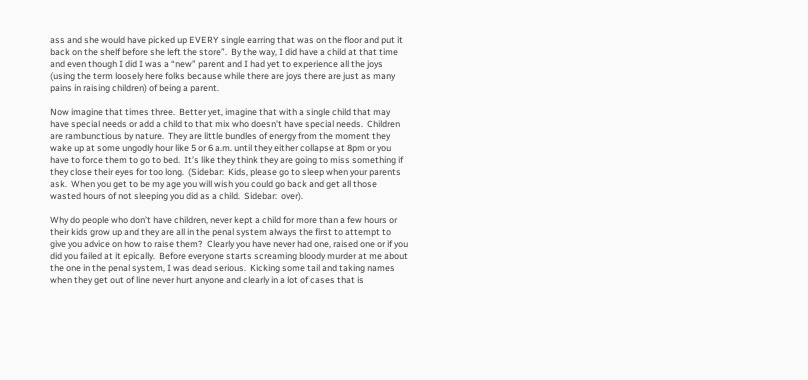ass and she would have picked up EVERY single earring that was on the floor and put it back on the shelf before she left the store”.  By the way, I did have a child at that time and even though I did I was a “new” parent and I had yet to experience all the joys (using the term loosely here folks because while there are joys there are just as many pains in raising children) of being a parent.

Now imagine that times three.  Better yet, imagine that with a single child that may have special needs or add a child to that mix who doesn’t have special needs.  Children are rambunctious by nature.  They are little bundles of energy from the moment they wake up at some ungodly hour like 5 or 6 a.m. until they either collapse at 8pm or you have to force them to go to bed.  It’s like they think they are going to miss something if they close their eyes for too long.  (Sidebar:  Kids, please go to sleep when your parents ask.  When you get to be my age you will wish you could go back and get all those wasted hours of not sleeping you did as a child.  Sidebar:  over).

Why do people who don’t have children, never kept a child for more than a few hours or their kids grow up and they are all in the penal system always the first to attempt to give you advice on how to raise them?  Clearly you have never had one, raised one or if you did you failed at it epically.  Before everyone starts screaming bloody murder at me about the one in the penal system, I was dead serious.  Kicking some tail and taking names when they get out of line never hurt anyone and clearly in a lot of cases that is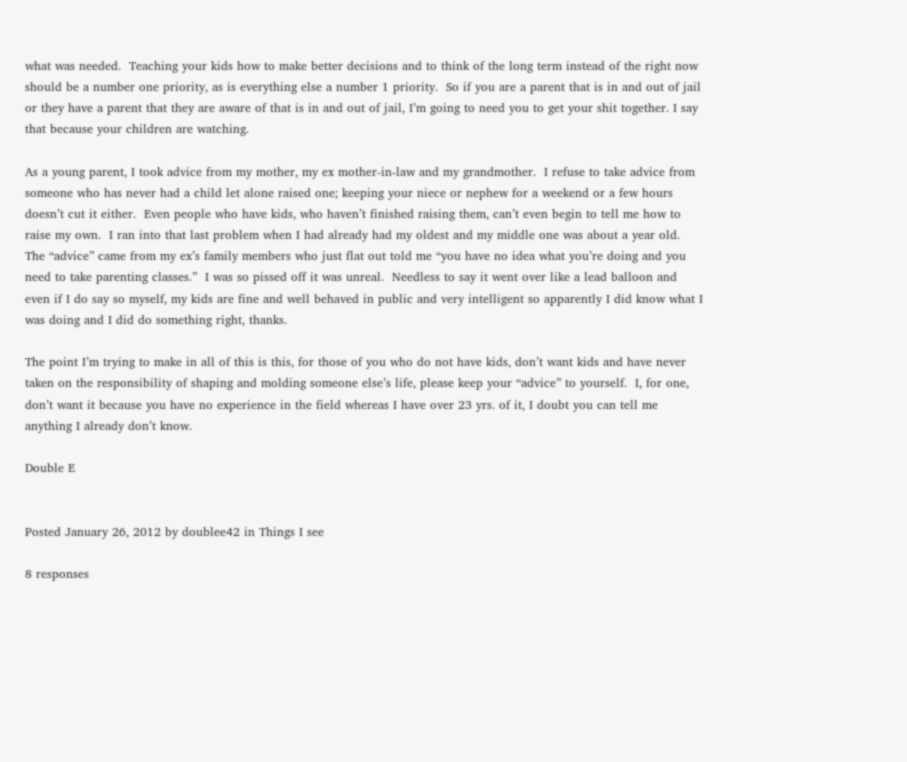what was needed.  Teaching your kids how to make better decisions and to think of the long term instead of the right now should be a number one priority, as is everything else a number 1 priority.  So if you are a parent that is in and out of jail or they have a parent that they are aware of that is in and out of jail, I’m going to need you to get your shit together. I say that because your children are watching.

As a young parent, I took advice from my mother, my ex mother-in-law and my grandmother.  I refuse to take advice from someone who has never had a child let alone raised one; keeping your niece or nephew for a weekend or a few hours doesn’t cut it either.  Even people who have kids, who haven’t finished raising them, can’t even begin to tell me how to raise my own.  I ran into that last problem when I had already had my oldest and my middle one was about a year old.  The “advice” came from my ex’s family members who just flat out told me “you have no idea what you’re doing and you need to take parenting classes.”  I was so pissed off it was unreal.  Needless to say it went over like a lead balloon and even if I do say so myself, my kids are fine and well behaved in public and very intelligent so apparently I did know what I was doing and I did do something right, thanks.

The point I’m trying to make in all of this is this, for those of you who do not have kids, don’t want kids and have never taken on the responsibility of shaping and molding someone else’s life, please keep your “advice” to yourself.  I, for one, don’t want it because you have no experience in the field whereas I have over 23 yrs. of it, I doubt you can tell me anything I already don’t know.

Double E


Posted January 26, 2012 by doublee42 in Things I see

8 responses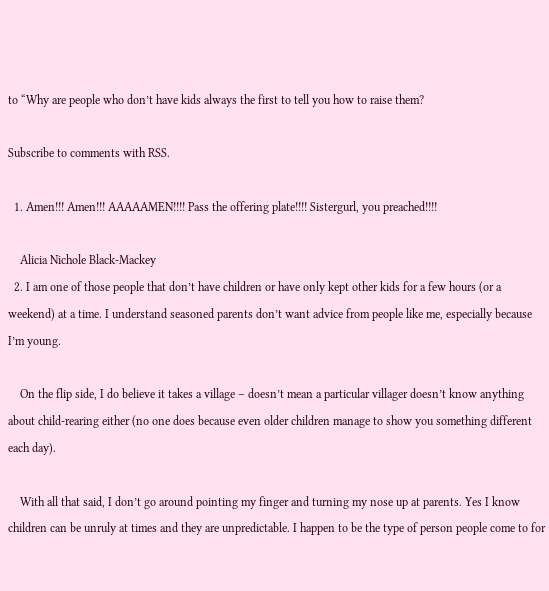to “Why are people who don’t have kids always the first to tell you how to raise them?

Subscribe to comments with RSS.

  1. Amen!!! Amen!!! AAAAAMEN!!!! Pass the offering plate!!!! Sistergurl, you preached!!!!

    Alicia Nichole Black-Mackey
  2. I am one of those people that don’t have children or have only kept other kids for a few hours (or a weekend) at a time. I understand seasoned parents don’t want advice from people like me, especially because I’m young.

    On the flip side, I do believe it takes a village – doesn’t mean a particular villager doesn’t know anything about child-rearing either (no one does because even older children manage to show you something different each day).

    With all that said, I don’t go around pointing my finger and turning my nose up at parents. Yes I know children can be unruly at times and they are unpredictable. I happen to be the type of person people come to for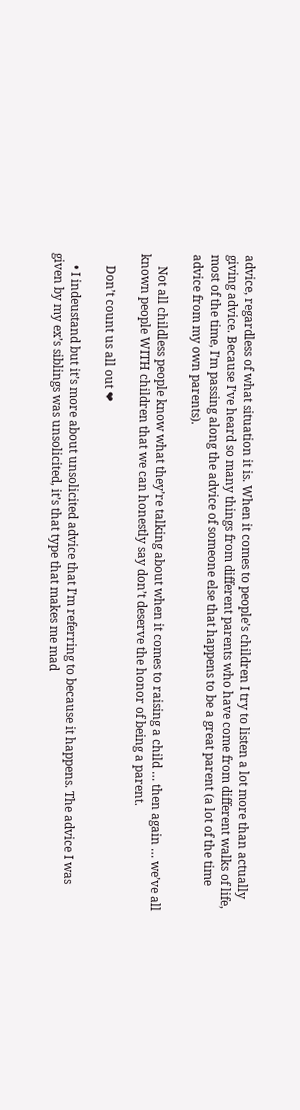advice, regardless of what situation it is. When it comes to people’s children I try to listen a lot more than actually giving advice. Because I’ve heard so many things from different parents who have come from different walks of life, most of the time, I’m passing along the advice of someone else that happens to be a great parent (a lot of the time advice from my own parents).

    Not all childless people know what they’re talking about when it comes to raising a child … then again … we’ve all known people WITH children that we can honestly say don’t deserve the honor of being a parent.

    Don’t count us all out ❤

    • I indeustand but it’s more about unsolicited advice that I’m referring to because it happens. The advice I was given by my ex’s siblings was unsolicited, it’s that type that makes me mad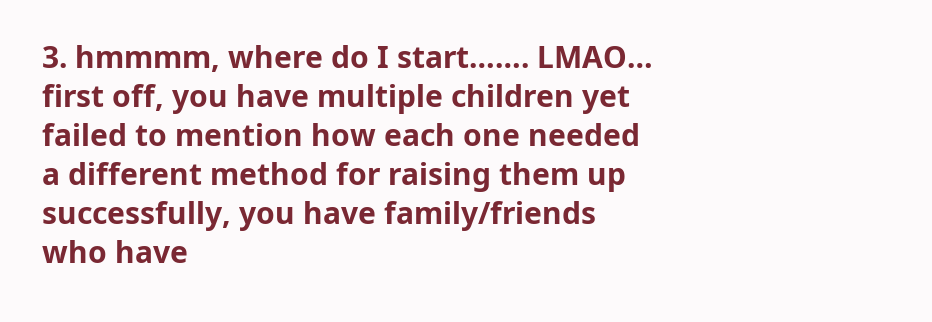3. hmmmm, where do I start……. LMAO… first off, you have multiple children yet failed to mention how each one needed a different method for raising them up successfully, you have family/friends who have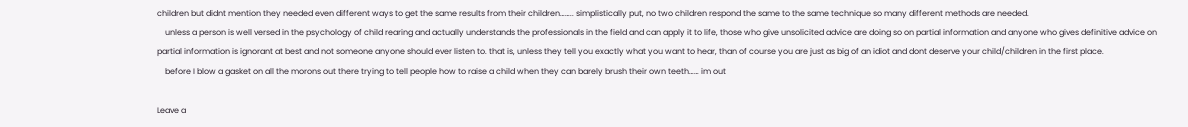children but didnt mention they needed even different ways to get the same results from their children…….. simplistically put, no two children respond the same to the same technique so many different methods are needed.
    unless a person is well versed in the psychology of child rearing and actually understands the professionals in the field and can apply it to life, those who give unsolicited advice are doing so on partial information and anyone who gives definitive advice on partial information is ignorant at best and not someone anyone should ever listen to. that is, unless they tell you exactly what you want to hear, than of course you are just as big of an idiot and dont deserve your child/children in the first place.
    before I blow a gasket on all the morons out there trying to tell people how to raise a child when they can barely brush their own teeth…… im out

Leave a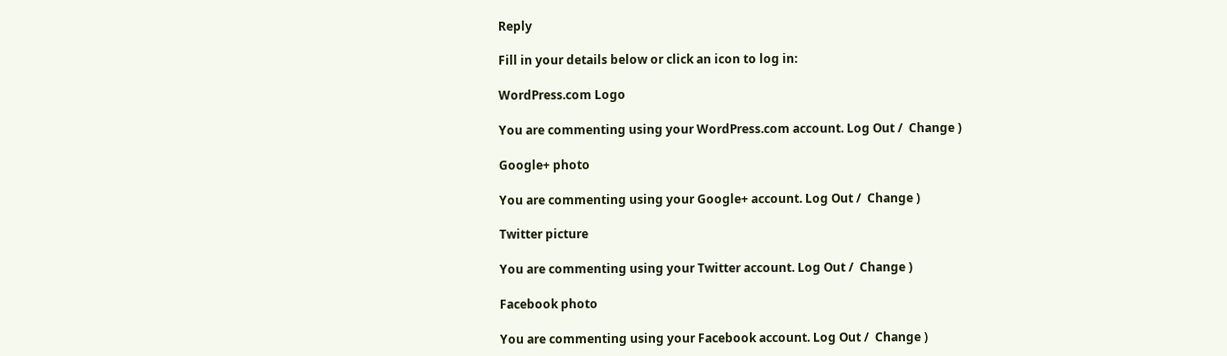Reply

Fill in your details below or click an icon to log in:

WordPress.com Logo

You are commenting using your WordPress.com account. Log Out /  Change )

Google+ photo

You are commenting using your Google+ account. Log Out /  Change )

Twitter picture

You are commenting using your Twitter account. Log Out /  Change )

Facebook photo

You are commenting using your Facebook account. Log Out /  Change )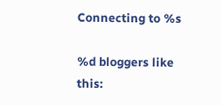Connecting to %s

%d bloggers like this: